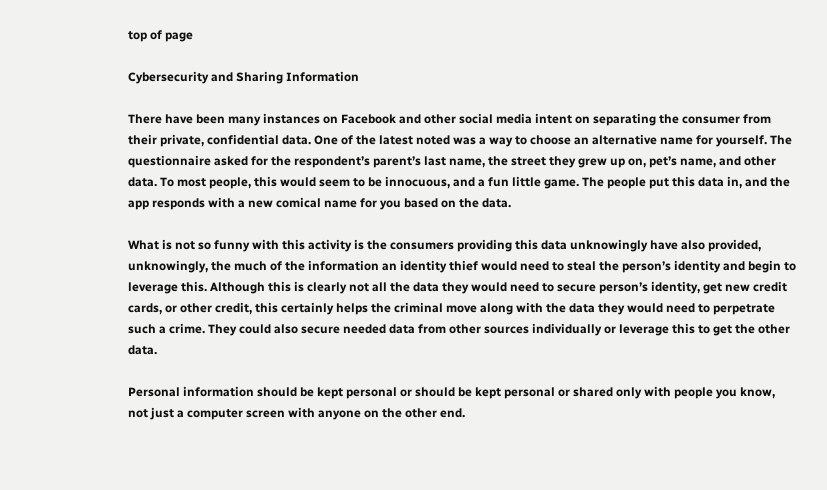top of page

Cybersecurity and Sharing Information

There have been many instances on Facebook and other social media intent on separating the consumer from their private, confidential data. One of the latest noted was a way to choose an alternative name for yourself. The questionnaire asked for the respondent’s parent’s last name, the street they grew up on, pet’s name, and other data. To most people, this would seem to be innocuous, and a fun little game. The people put this data in, and the app responds with a new comical name for you based on the data.

What is not so funny with this activity is the consumers providing this data unknowingly have also provided, unknowingly, the much of the information an identity thief would need to steal the person’s identity and begin to leverage this. Although this is clearly not all the data they would need to secure person’s identity, get new credit cards, or other credit, this certainly helps the criminal move along with the data they would need to perpetrate such a crime. They could also secure needed data from other sources individually or leverage this to get the other data.

Personal information should be kept personal or should be kept personal or shared only with people you know, not just a computer screen with anyone on the other end.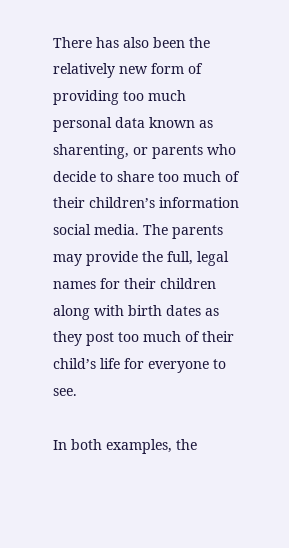There has also been the relatively new form of providing too much personal data known as sharenting, or parents who decide to share too much of their children’s information social media. The parents may provide the full, legal names for their children along with birth dates as they post too much of their child’s life for everyone to see.

In both examples, the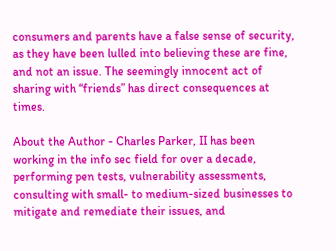consumers and parents have a false sense of security, as they have been lulled into believing these are fine, and not an issue. The seemingly innocent act of sharing with “friends” has direct consequences at times.

About the Author - Charles Parker, II has been working in the info sec field for over a decade, performing pen tests, vulnerability assessments, consulting with small- to medium-sized businesses to mitigate and remediate their issues, and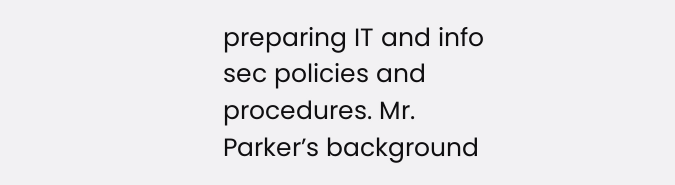preparing IT and info sec policies and procedures. Mr. Parker’s background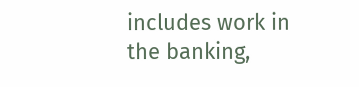includes work in the banking,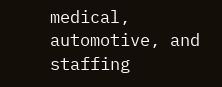medical, automotive, and staffing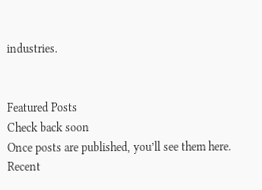industries.


Featured Posts
Check back soon
Once posts are published, you’ll see them here.
Recent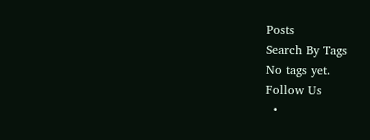Posts
Search By Tags
No tags yet.
Follow Us
  •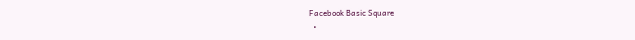Facebook Basic Square
  •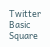Twitter Basic Square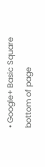• Google+ Basic Square
bottom of page